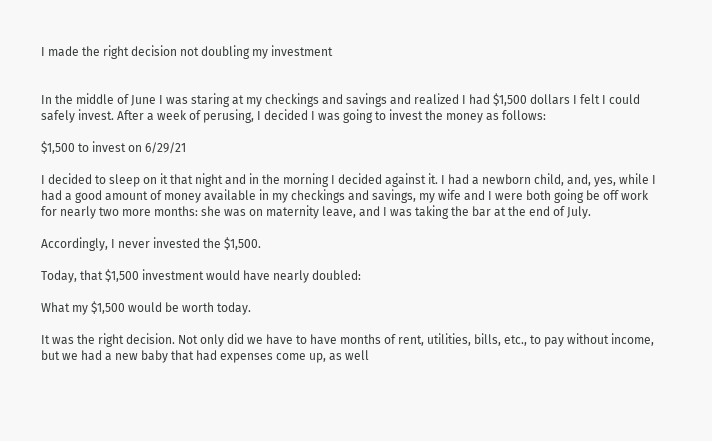I made the right decision not doubling my investment


In the middle of June I was staring at my checkings and savings and realized I had $1,500 dollars I felt I could safely invest. After a week of perusing, I decided I was going to invest the money as follows:

$1,500 to invest on 6/29/21

I decided to sleep on it that night and in the morning I decided against it. I had a newborn child, and, yes, while I had a good amount of money available in my checkings and savings, my wife and I were both going be off work for nearly two more months: she was on maternity leave, and I was taking the bar at the end of July.

Accordingly, I never invested the $1,500.

Today, that $1,500 investment would have nearly doubled:

What my $1,500 would be worth today.

It was the right decision. Not only did we have to have months of rent, utilities, bills, etc., to pay without income, but we had a new baby that had expenses come up, as well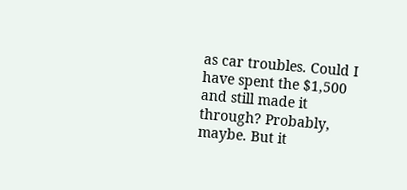as car troubles. Could I have spent the $1,500 and still made it through? Probably, maybe. But it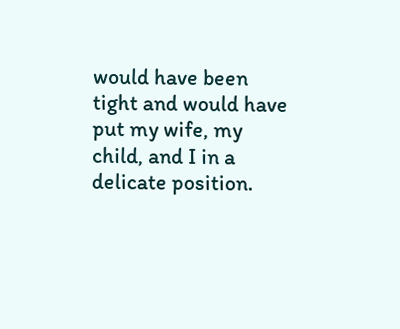would have been tight and would have put my wife, my child, and I in a delicate position.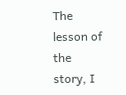The lesson of the story, I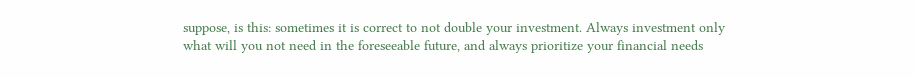suppose, is this: sometimes it is correct to not double your investment. Always investment only what will you not need in the foreseeable future, and always prioritize your financial needs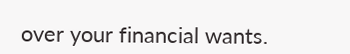over your financial wants.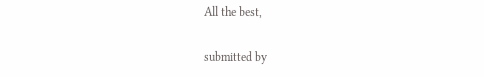All the best,


submitted by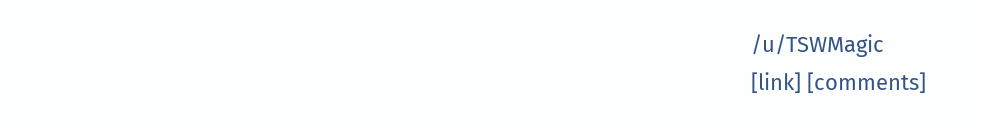/u/TSWMagic
[link] [comments]